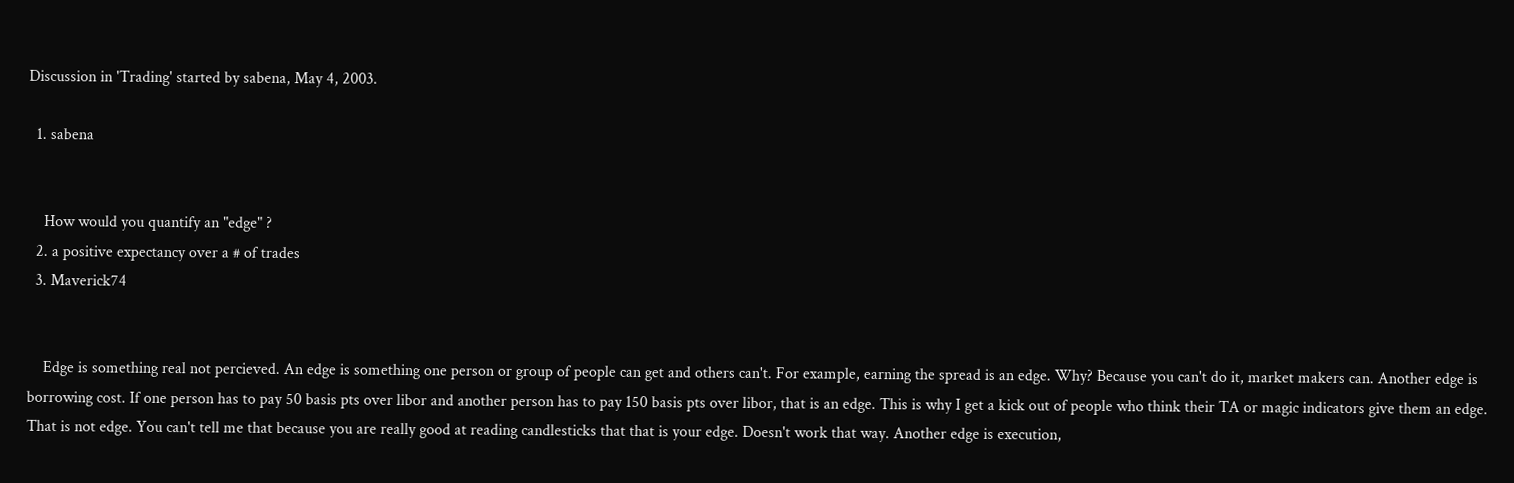Discussion in 'Trading' started by sabena, May 4, 2003.

  1. sabena


    How would you quantify an "edge" ?
  2. a positive expectancy over a # of trades
  3. Maverick74


    Edge is something real not percieved. An edge is something one person or group of people can get and others can't. For example, earning the spread is an edge. Why? Because you can't do it, market makers can. Another edge is borrowing cost. If one person has to pay 50 basis pts over libor and another person has to pay 150 basis pts over libor, that is an edge. This is why I get a kick out of people who think their TA or magic indicators give them an edge. That is not edge. You can't tell me that because you are really good at reading candlesticks that that is your edge. Doesn't work that way. Another edge is execution,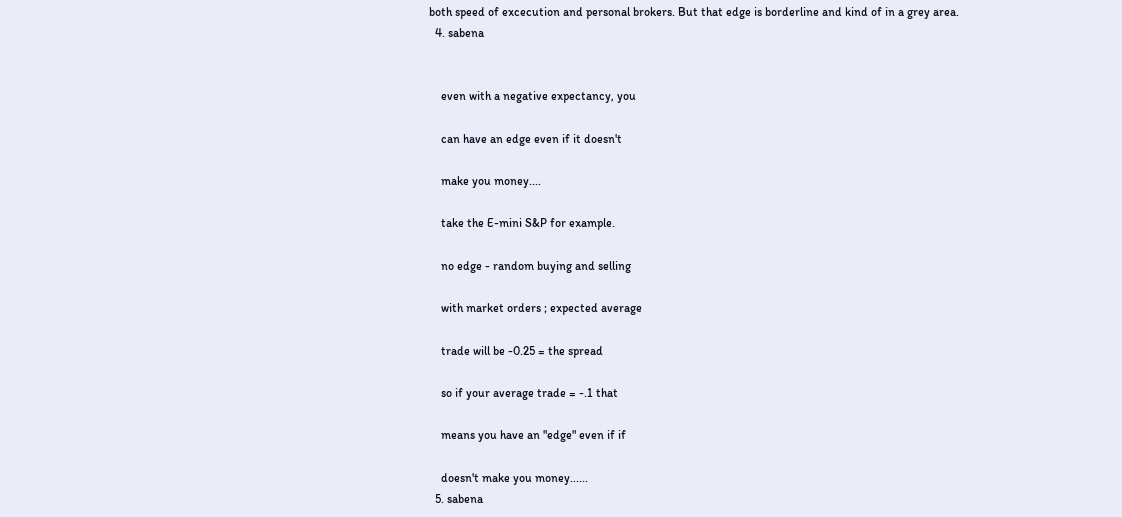both speed of excecution and personal brokers. But that edge is borderline and kind of in a grey area.
  4. sabena


    even with a negative expectancy, you

    can have an edge even if it doesn't

    make you money....

    take the E-mini S&P for example.

    no edge - random buying and selling

    with market orders ; expected average

    trade will be -0.25 = the spread

    so if your average trade = -.1 that

    means you have an "edge" even if if

    doesn't make you money......
  5. sabena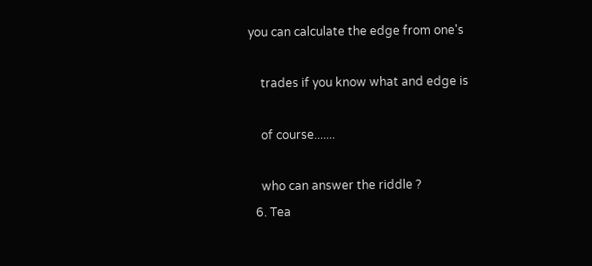you can calculate the edge from one's

    trades if you know what and edge is

    of course.......

    who can answer the riddle ?
  6. Tea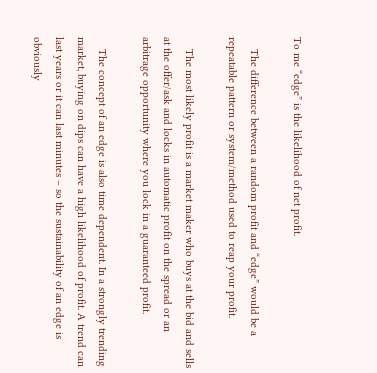To me “edge” is the likelihood of net profit.

    The difference between a random profit and “edge” would be a repeatable pattern or system/method used to reap your profit.

    The most likely profit is a market maker who buys at the bid and sells at the offer/ask and locks in automatic profit on the spread or an arbitrage opportunity where you lock in a guaranteed profit.

    The concept of an edge is also time dependent. In a strongly trending market, buying on dips can have a high likelihood of profit. A trend can last years or it can last minutes – so the sustainability of an edge is obviously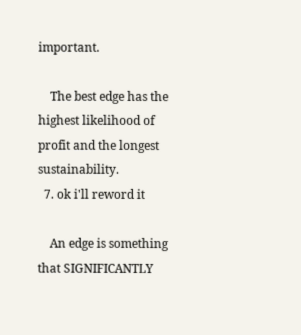important.

    The best edge has the highest likelihood of profit and the longest sustainability.
  7. ok i'll reword it

    An edge is something that SIGNIFICANTLY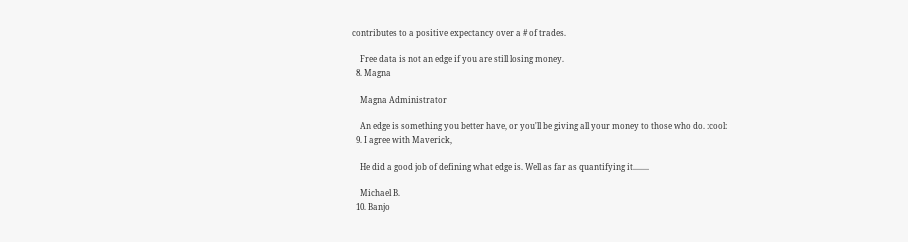contributes to a positive expectancy over a # of trades.

    Free data is not an edge if you are still losing money.
  8. Magna

    Magna Administrator

    An edge is something you better have, or you'll be giving all your money to those who do. :cool:
  9. I agree with Maverick,

    He did a good job of defining what edge is. Well as far as quantifying it........

    Michael B.
  10. Banjo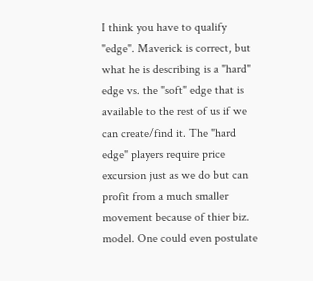I think you have to qualify "edge". Maverick is correct, but what he is describing is a "hard" edge vs. the "soft" edge that is available to the rest of us if we can create/find it. The "hard edge" players require price excursion just as we do but can profit from a much smaller movement because of thier biz. model. One could even postulate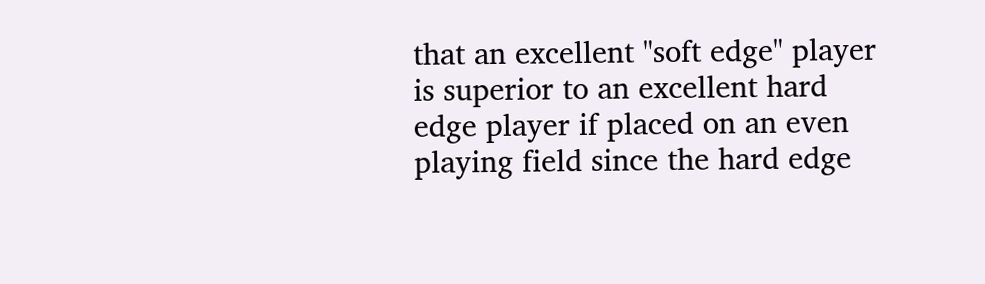that an excellent "soft edge" player is superior to an excellent hard edge player if placed on an even playing field since the hard edge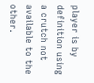player is by definition using a crutch not available to the other.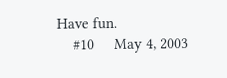Have fun.
    #10     May 4, 2003